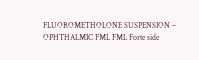FLUOROMETHOLONE SUSPENSION – OPHTHALMIC FML FML Forte side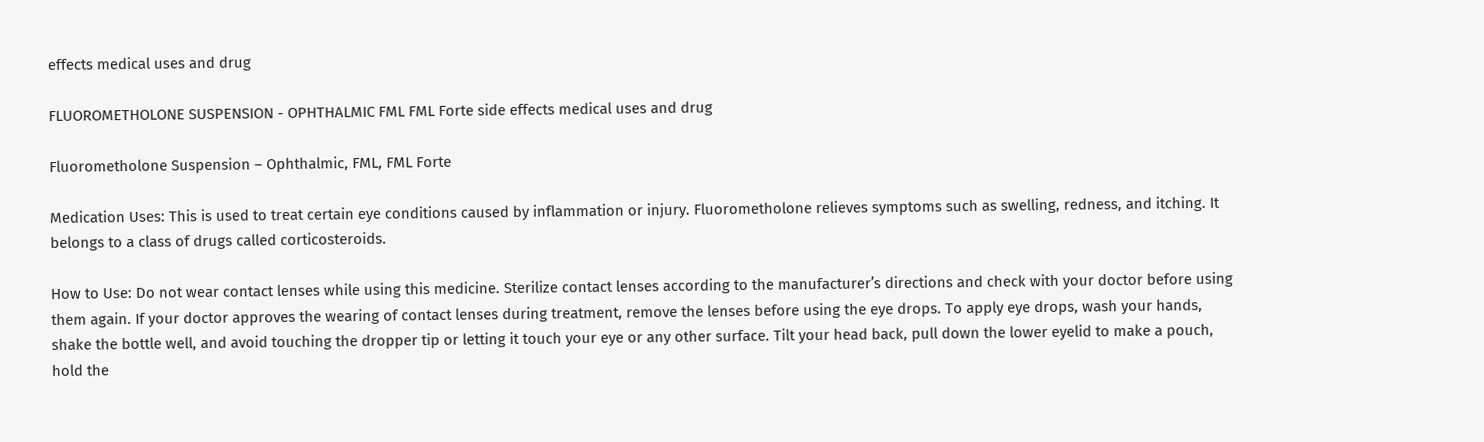effects medical uses and drug

FLUOROMETHOLONE SUSPENSION - OPHTHALMIC FML FML Forte side effects medical uses and drug

Fluorometholone Suspension – Ophthalmic, FML, FML Forte

Medication Uses: This is used to treat certain eye conditions caused by inflammation or injury. Fluorometholone relieves symptoms such as swelling, redness, and itching. It belongs to a class of drugs called corticosteroids.

How to Use: Do not wear contact lenses while using this medicine. Sterilize contact lenses according to the manufacturer’s directions and check with your doctor before using them again. If your doctor approves the wearing of contact lenses during treatment, remove the lenses before using the eye drops. To apply eye drops, wash your hands, shake the bottle well, and avoid touching the dropper tip or letting it touch your eye or any other surface. Tilt your head back, pull down the lower eyelid to make a pouch, hold the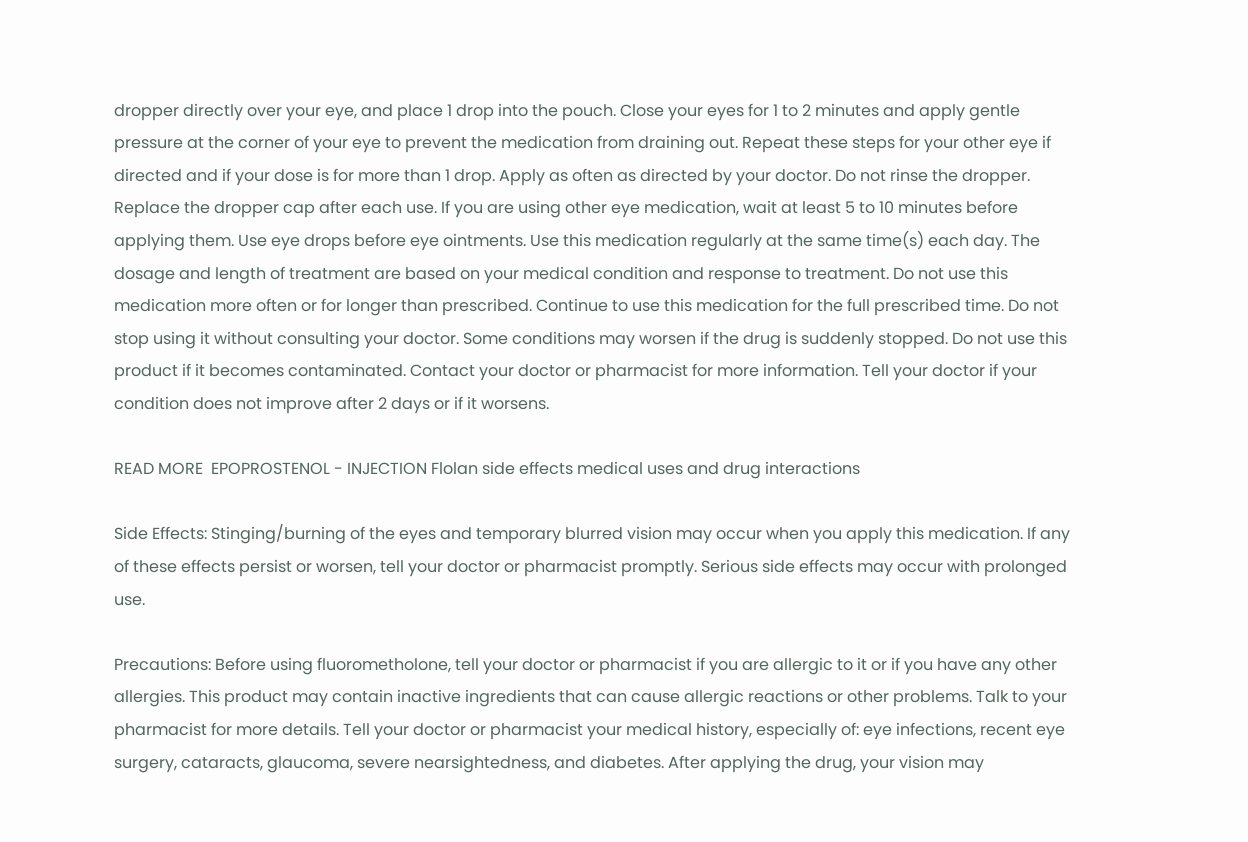dropper directly over your eye, and place 1 drop into the pouch. Close your eyes for 1 to 2 minutes and apply gentle pressure at the corner of your eye to prevent the medication from draining out. Repeat these steps for your other eye if directed and if your dose is for more than 1 drop. Apply as often as directed by your doctor. Do not rinse the dropper. Replace the dropper cap after each use. If you are using other eye medication, wait at least 5 to 10 minutes before applying them. Use eye drops before eye ointments. Use this medication regularly at the same time(s) each day. The dosage and length of treatment are based on your medical condition and response to treatment. Do not use this medication more often or for longer than prescribed. Continue to use this medication for the full prescribed time. Do not stop using it without consulting your doctor. Some conditions may worsen if the drug is suddenly stopped. Do not use this product if it becomes contaminated. Contact your doctor or pharmacist for more information. Tell your doctor if your condition does not improve after 2 days or if it worsens.

READ MORE  EPOPROSTENOL - INJECTION Flolan side effects medical uses and drug interactions

Side Effects: Stinging/burning of the eyes and temporary blurred vision may occur when you apply this medication. If any of these effects persist or worsen, tell your doctor or pharmacist promptly. Serious side effects may occur with prolonged use.

Precautions: Before using fluorometholone, tell your doctor or pharmacist if you are allergic to it or if you have any other allergies. This product may contain inactive ingredients that can cause allergic reactions or other problems. Talk to your pharmacist for more details. Tell your doctor or pharmacist your medical history, especially of: eye infections, recent eye surgery, cataracts, glaucoma, severe nearsightedness, and diabetes. After applying the drug, your vision may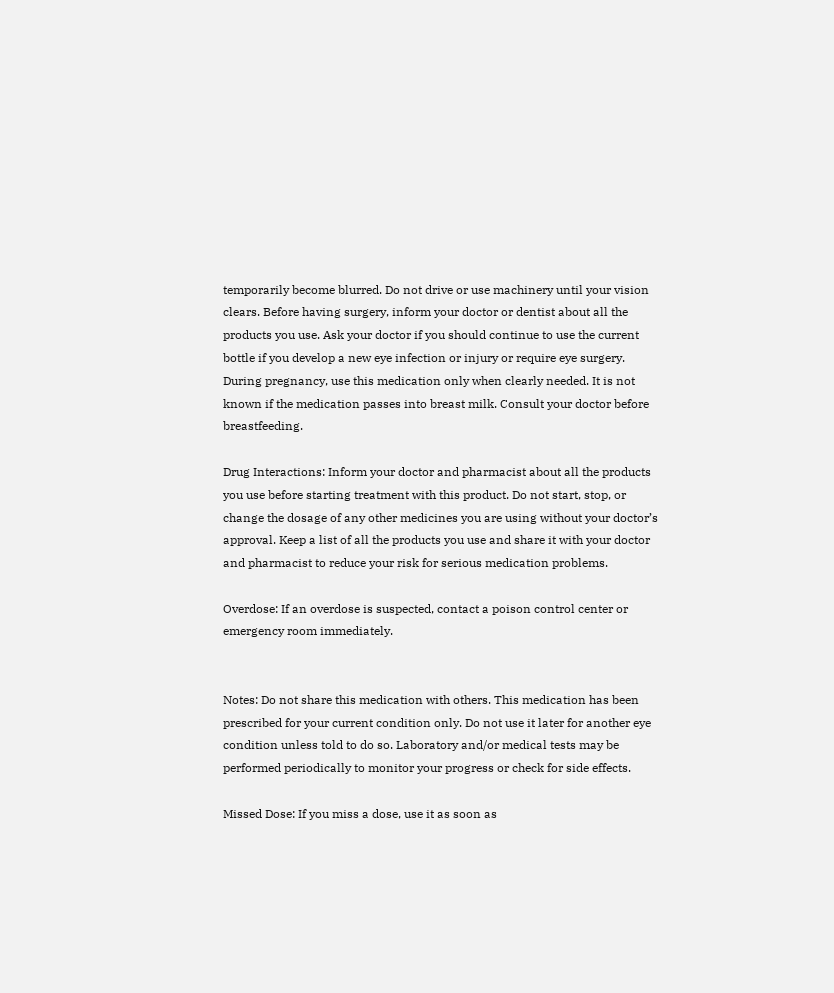temporarily become blurred. Do not drive or use machinery until your vision clears. Before having surgery, inform your doctor or dentist about all the products you use. Ask your doctor if you should continue to use the current bottle if you develop a new eye infection or injury or require eye surgery. During pregnancy, use this medication only when clearly needed. It is not known if the medication passes into breast milk. Consult your doctor before breastfeeding.

Drug Interactions: Inform your doctor and pharmacist about all the products you use before starting treatment with this product. Do not start, stop, or change the dosage of any other medicines you are using without your doctor’s approval. Keep a list of all the products you use and share it with your doctor and pharmacist to reduce your risk for serious medication problems.

Overdose: If an overdose is suspected, contact a poison control center or emergency room immediately.


Notes: Do not share this medication with others. This medication has been prescribed for your current condition only. Do not use it later for another eye condition unless told to do so. Laboratory and/or medical tests may be performed periodically to monitor your progress or check for side effects.

Missed Dose: If you miss a dose, use it as soon as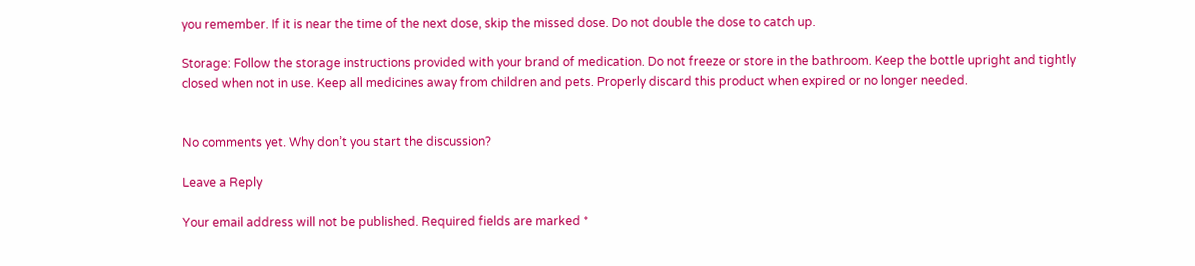you remember. If it is near the time of the next dose, skip the missed dose. Do not double the dose to catch up.

Storage: Follow the storage instructions provided with your brand of medication. Do not freeze or store in the bathroom. Keep the bottle upright and tightly closed when not in use. Keep all medicines away from children and pets. Properly discard this product when expired or no longer needed.


No comments yet. Why don’t you start the discussion?

Leave a Reply

Your email address will not be published. Required fields are marked *